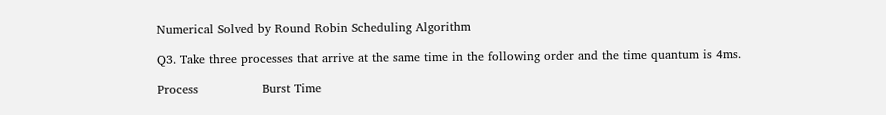Numerical Solved by Round Robin Scheduling Algorithm

Q3. Take three processes that arrive at the same time in the following order and the time quantum is 4ms.

Process                Burst Time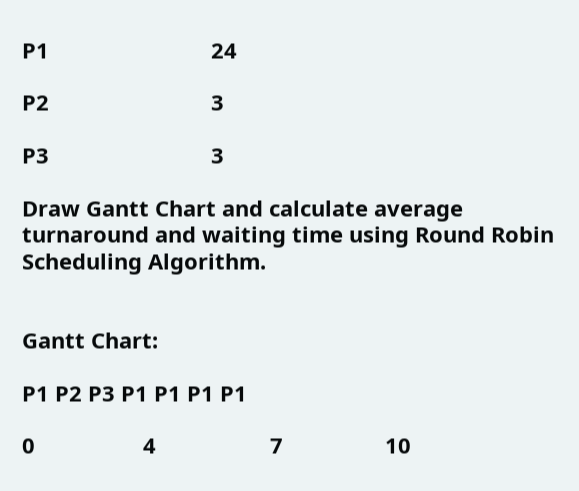P1                           24

P2                           3

P3                           3

Draw Gantt Chart and calculate average turnaround and waiting time using Round Robin Scheduling Algorithm.


Gantt Chart:

P1 P2 P3 P1 P1 P1 P1

0                  4                   7                 10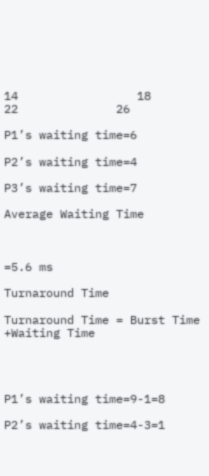14                 18                 22              26

P1’s waiting time=6

P2’s waiting time=4

P3’s waiting time=7

Average Waiting Time



=5.6 ms

Turnaround Time

Turnaround Time = Burst Time +Waiting Time




P1’s waiting time=9-1=8

P2’s waiting time=4-3=1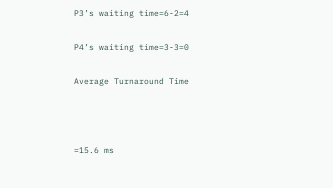P3’s waiting time=6-2=4

P4’s waiting time=3-3=0

Average Turnaround Time



=15.6 ms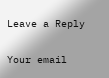Leave a Reply

Your email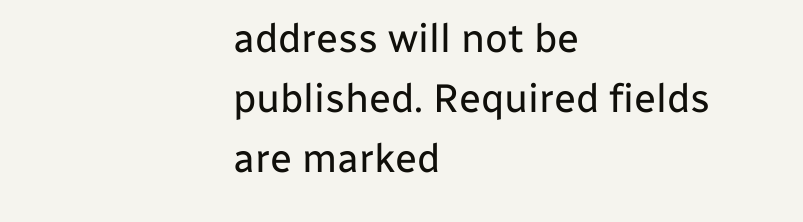address will not be published. Required fields are marked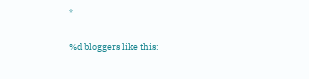*

%d bloggers like this: